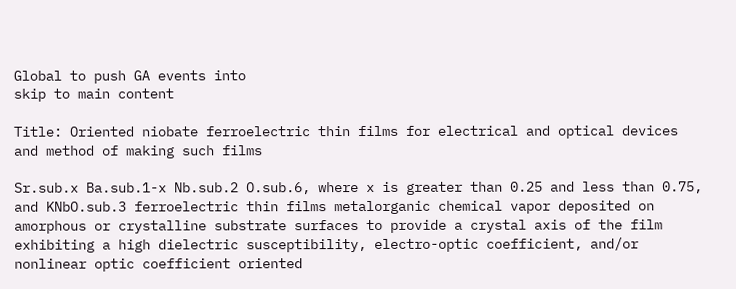Global to push GA events into
skip to main content

Title: Oriented niobate ferroelectric thin films for electrical and optical devices and method of making such films

Sr.sub.x Ba.sub.1-x Nb.sub.2 O.sub.6, where x is greater than 0.25 and less than 0.75, and KNbO.sub.3 ferroelectric thin films metalorganic chemical vapor deposited on amorphous or crystalline substrate surfaces to provide a crystal axis of the film exhibiting a high dielectric susceptibility, electro-optic coefficient, and/or nonlinear optic coefficient oriented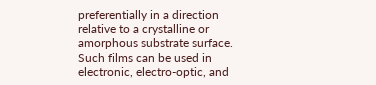preferentially in a direction relative to a crystalline or amorphous substrate surface. Such films can be used in electronic, electro-optic, and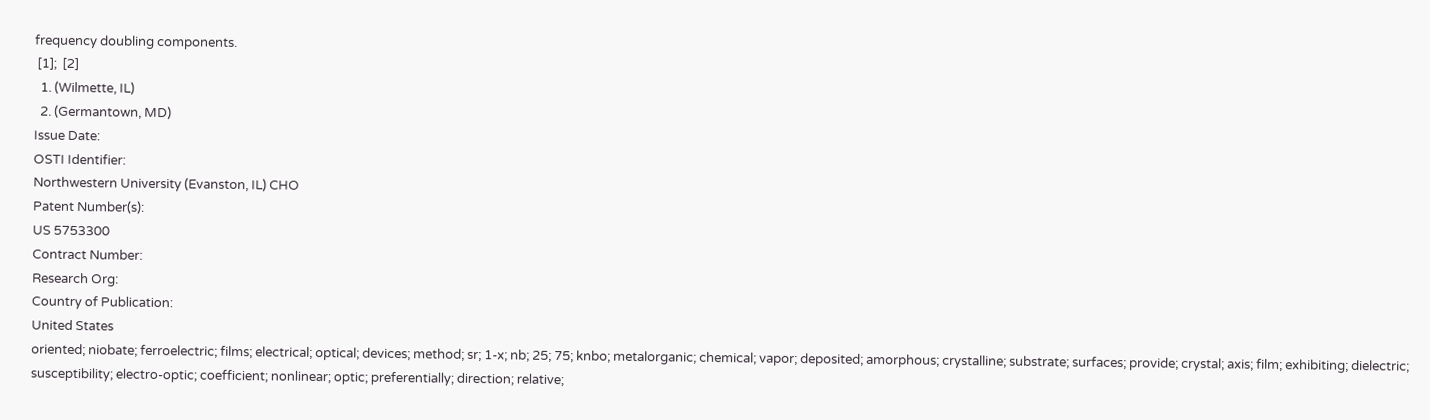frequency doubling components.
 [1];  [2]
  1. (Wilmette, IL)
  2. (Germantown, MD)
Issue Date:
OSTI Identifier:
Northwestern University (Evanston, IL) CHO
Patent Number(s):
US 5753300
Contract Number:
Research Org:
Country of Publication:
United States
oriented; niobate; ferroelectric; films; electrical; optical; devices; method; sr; 1-x; nb; 25; 75; knbo; metalorganic; chemical; vapor; deposited; amorphous; crystalline; substrate; surfaces; provide; crystal; axis; film; exhibiting; dielectric; susceptibility; electro-optic; coefficient; nonlinear; optic; preferentially; direction; relative;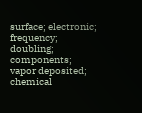surface; electronic; frequency; doubling; components; vapor deposited; chemical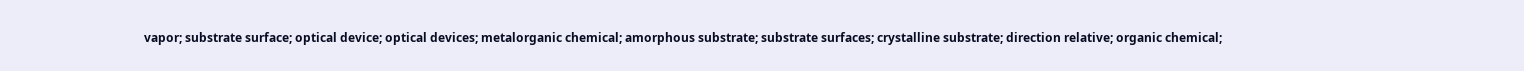vapor; substrate surface; optical device; optical devices; metalorganic chemical; amorphous substrate; substrate surfaces; crystalline substrate; direction relative; organic chemical;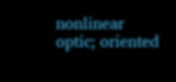nonlinear optic; oriented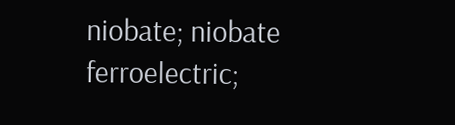niobate; niobate ferroelectric;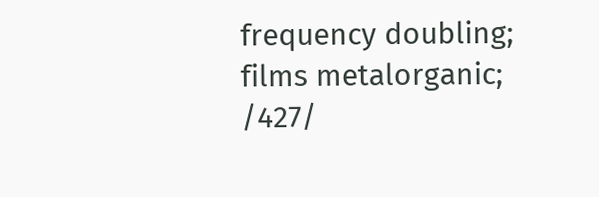frequency doubling; films metalorganic; /427/